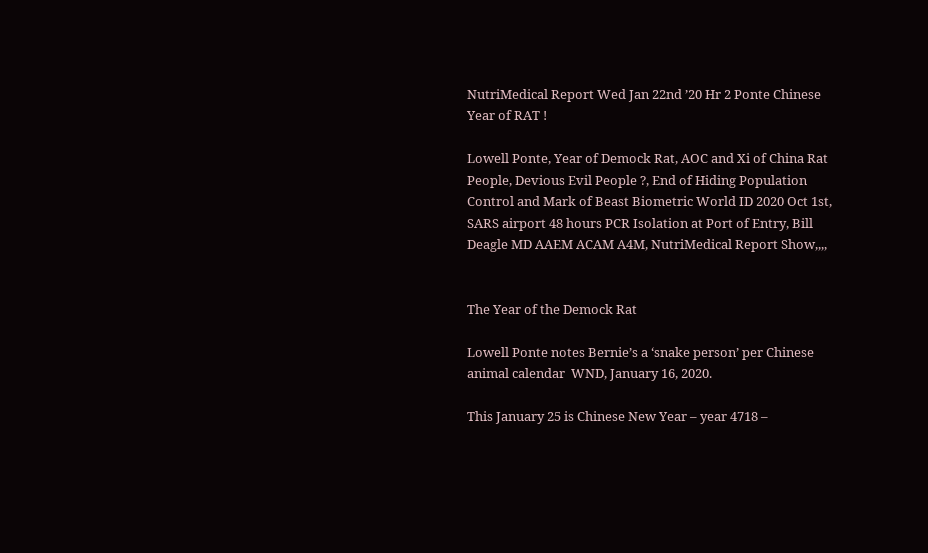NutriMedical Report Wed Jan 22nd ’20 Hr 2 Ponte Chinese Year of RAT !

Lowell Ponte, Year of Demock Rat, AOC and Xi of China Rat People, Devious Evil People ?, End of Hiding Population Control and Mark of Beast Biometric World ID 2020 Oct 1st, SARS airport 48 hours PCR Isolation at Port of Entry, Bill Deagle MD AAEM ACAM A4M, NutriMedical Report Show,,,,


The Year of the Demock Rat

Lowell Ponte notes Bernie’s a ‘snake person’ per Chinese animal calendar  WND, January 16, 2020.

This January 25 is Chinese New Year – year 4718 –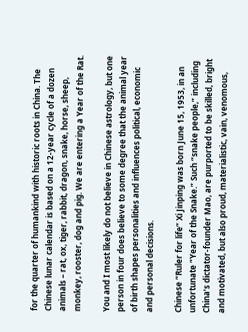for the quarter of humankind with historic roots in China. The Chinese lunar calendar is based on a 12-year cycle of a dozen animals – rat, ox, tiger, rabbit, dragon, snake, horse, sheep, monkey, rooster, dog and pig. We are entering a Year of the Rat.

You and I most likely do not believe in Chinese astrology, but one person in four does believe to some degree that the animal year of birth shapes personalities and influences political, economic and personal decisions.

Chinese “Ruler for life” Xi Jinping was born June 15, 1953, in an unfortunate “Year of the Snake.” Such “snake people,” including China’s dictator-founder Mao, are purported to be skilled, bright and motivated, but also proud, materialistic, vain, venomous,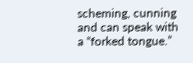scheming, cunning and can speak with a “forked tongue.”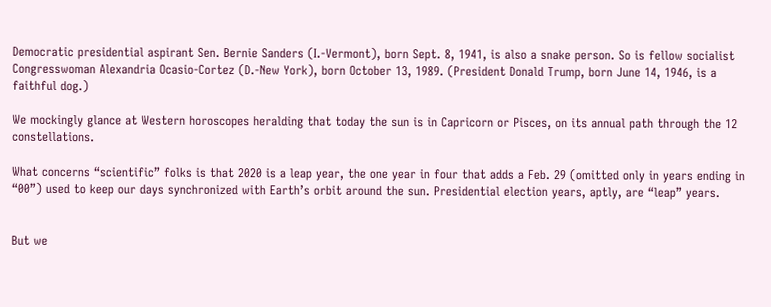Democratic presidential aspirant Sen. Bernie Sanders (I.-Vermont), born Sept. 8, 1941, is also a snake person. So is fellow socialist Congresswoman Alexandria Ocasio-Cortez (D.-New York), born October 13, 1989. (President Donald Trump, born June 14, 1946, is a faithful dog.)

We mockingly glance at Western horoscopes heralding that today the sun is in Capricorn or Pisces, on its annual path through the 12 constellations.

What concerns “scientific” folks is that 2020 is a leap year, the one year in four that adds a Feb. 29 (omitted only in years ending in “00”) used to keep our days synchronized with Earth’s orbit around the sun. Presidential election years, aptly, are “leap” years.


But we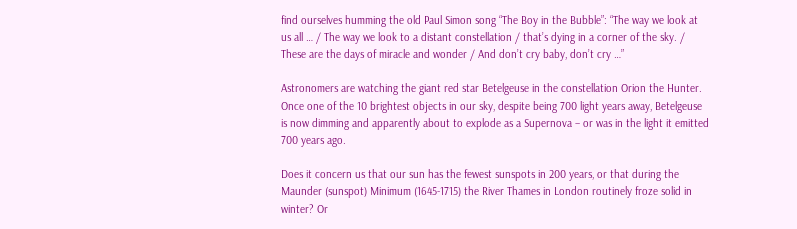find ourselves humming the old Paul Simon song “The Boy in the Bubble”: “The way we look at us all … / The way we look to a distant constellation / that’s dying in a corner of the sky. / These are the days of miracle and wonder / And don’t cry baby, don’t cry …”

Astronomers are watching the giant red star Betelgeuse in the constellation Orion the Hunter. Once one of the 10 brightest objects in our sky, despite being 700 light years away, Betelgeuse is now dimming and apparently about to explode as a Supernova – or was in the light it emitted 700 years ago.

Does it concern us that our sun has the fewest sunspots in 200 years, or that during the Maunder (sunspot) Minimum (1645-1715) the River Thames in London routinely froze solid in winter? Or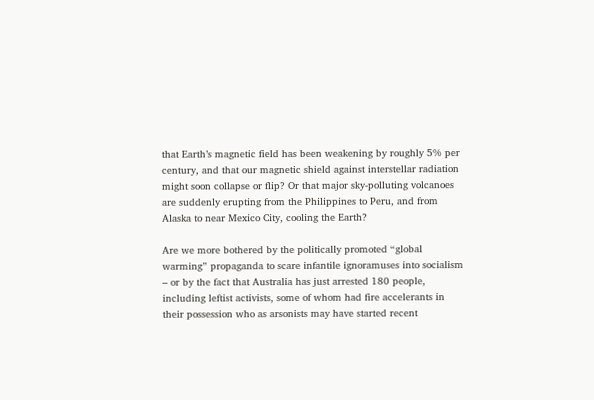that Earth’s magnetic field has been weakening by roughly 5% per century, and that our magnetic shield against interstellar radiation might soon collapse or flip? Or that major sky-polluting volcanoes are suddenly erupting from the Philippines to Peru, and from Alaska to near Mexico City, cooling the Earth?

Are we more bothered by the politically promoted “global warming” propaganda to scare infantile ignoramuses into socialism – or by the fact that Australia has just arrested 180 people, including leftist activists, some of whom had fire accelerants in their possession who as arsonists may have started recent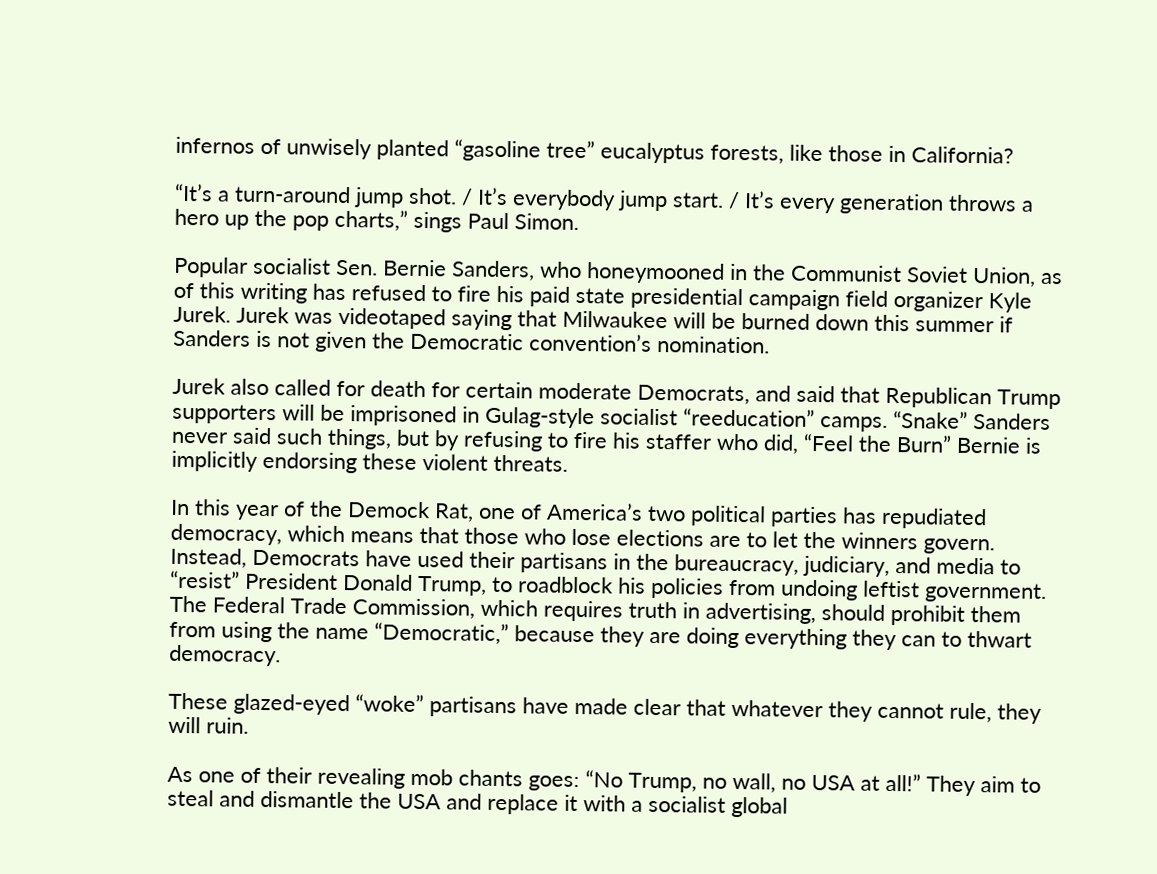infernos of unwisely planted “gasoline tree” eucalyptus forests, like those in California?

“It’s a turn-around jump shot. / It’s everybody jump start. / It’s every generation throws a hero up the pop charts,” sings Paul Simon.

Popular socialist Sen. Bernie Sanders, who honeymooned in the Communist Soviet Union, as of this writing has refused to fire his paid state presidential campaign field organizer Kyle Jurek. Jurek was videotaped saying that Milwaukee will be burned down this summer if Sanders is not given the Democratic convention’s nomination.

Jurek also called for death for certain moderate Democrats, and said that Republican Trump supporters will be imprisoned in Gulag-style socialist “reeducation” camps. “Snake” Sanders never said such things, but by refusing to fire his staffer who did, “Feel the Burn” Bernie is implicitly endorsing these violent threats.

In this year of the Demock Rat, one of America’s two political parties has repudiated democracy, which means that those who lose elections are to let the winners govern. Instead, Democrats have used their partisans in the bureaucracy, judiciary, and media to “resist” President Donald Trump, to roadblock his policies from undoing leftist government. The Federal Trade Commission, which requires truth in advertising, should prohibit them from using the name “Democratic,” because they are doing everything they can to thwart democracy.

These glazed-eyed “woke” partisans have made clear that whatever they cannot rule, they will ruin.

As one of their revealing mob chants goes: “No Trump, no wall, no USA at all!” They aim to steal and dismantle the USA and replace it with a socialist global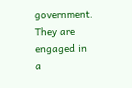government. They are engaged in a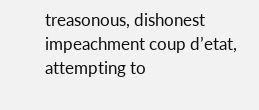treasonous, dishonest impeachment coup d’etat, attempting to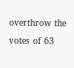overthrow the votes of 63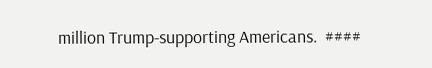million Trump-supporting Americans.  ####